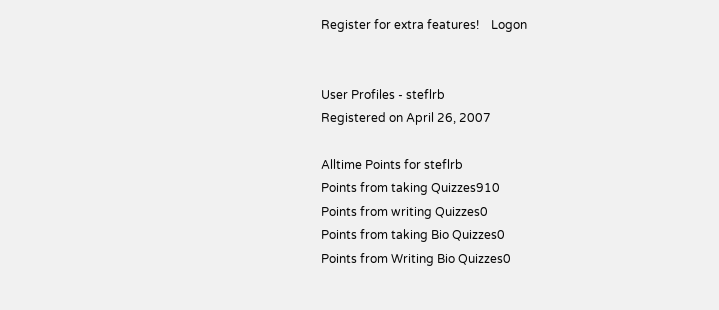Register for extra features!    Logon


User Profiles - steflrb
Registered on April 26, 2007

Alltime Points for steflrb
Points from taking Quizzes910
Points from writing Quizzes0
Points from taking Bio Quizzes0
Points from Writing Bio Quizzes0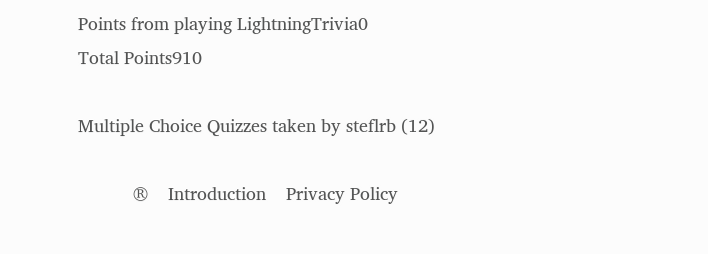Points from playing LightningTrivia0
Total Points910

Multiple Choice Quizzes taken by steflrb (12)

           ®    Introduction    Privacy Policy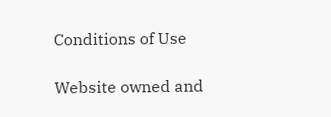Conditions of Use

Website owned and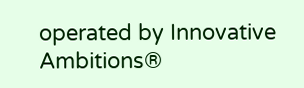operated by Innovative Ambitions®